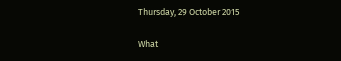Thursday, 29 October 2015

What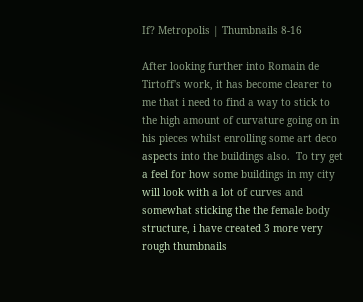If? Metropolis | Thumbnails 8-16

After looking further into Romain de Tirtoff's work, it has become clearer to me that i need to find a way to stick to the high amount of curvature going on in his pieces whilst enrolling some art deco aspects into the buildings also.  To try get a feel for how some buildings in my city will look with a lot of curves and somewhat sticking the the female body structure, i have created 3 more very rough thumbnails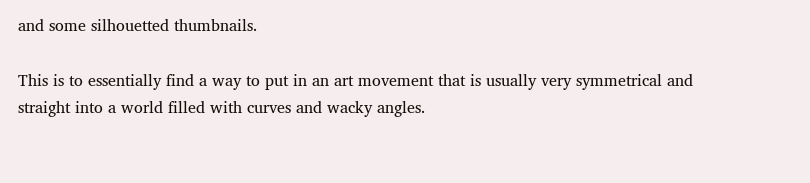and some silhouetted thumbnails.

This is to essentially find a way to put in an art movement that is usually very symmetrical and straight into a world filled with curves and wacky angles.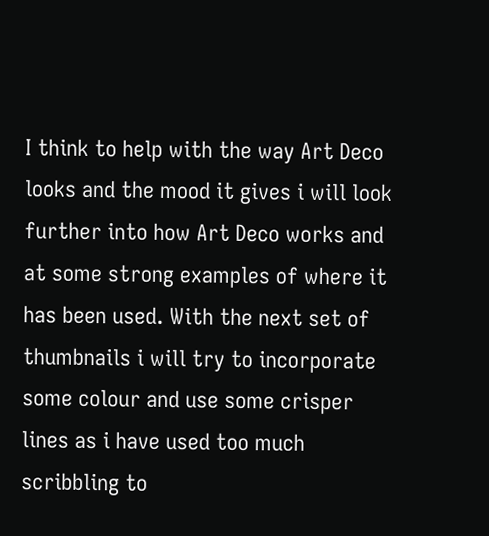I think to help with the way Art Deco looks and the mood it gives i will look further into how Art Deco works and at some strong examples of where it has been used. With the next set of thumbnails i will try to incorporate some colour and use some crisper lines as i have used too much scribbling to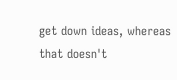get down ideas, whereas that doesn't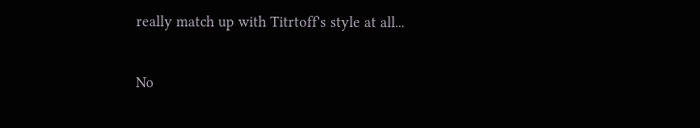really match up with Titrtoff's style at all...

No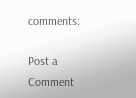comments:

Post a Comment